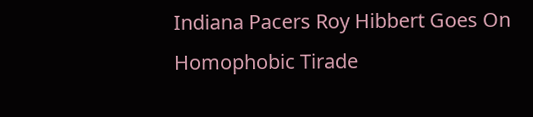Indiana Pacers Roy Hibbert Goes On Homophobic Tirade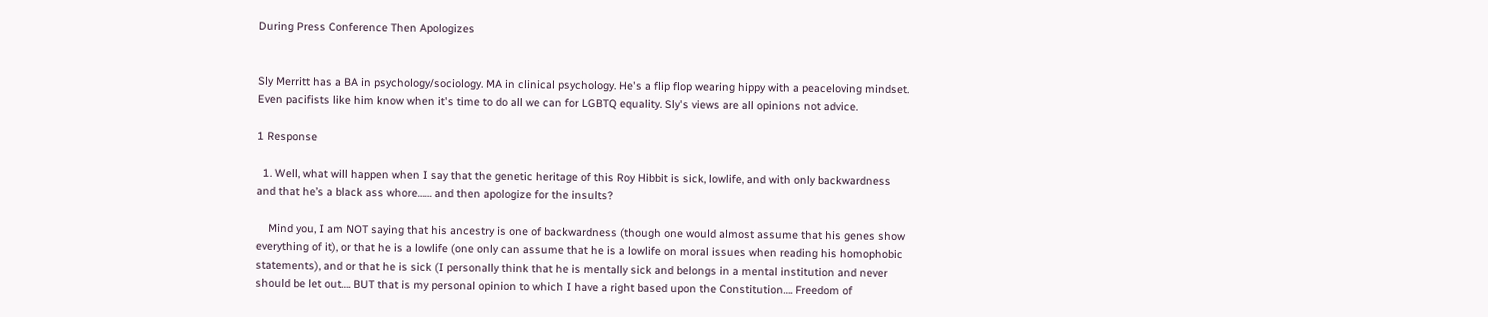During Press Conference Then Apologizes


Sly Merritt has a BA in psychology/sociology. MA in clinical psychology. He's a flip flop wearing hippy with a peaceloving mindset. Even pacifists like him know when it's time to do all we can for LGBTQ equality. Sly's views are all opinions not advice.

1 Response

  1. Well, what will happen when I say that the genetic heritage of this Roy Hibbit is sick, lowlife, and with only backwardness and that he’s a black ass whore…… and then apologize for the insults?

    Mind you, I am NOT saying that his ancestry is one of backwardness (though one would almost assume that his genes show everything of it), or that he is a lowlife (one only can assume that he is a lowlife on moral issues when reading his homophobic statements), and or that he is sick (I personally think that he is mentally sick and belongs in a mental institution and never should be let out…. BUT that is my personal opinion to which I have a right based upon the Constitution…. Freedom of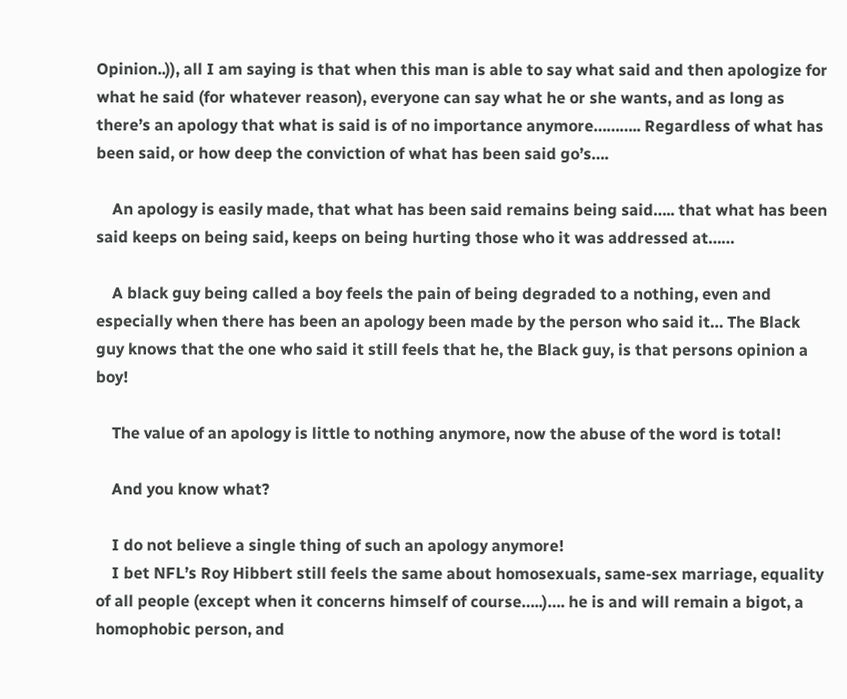Opinion..)), all I am saying is that when this man is able to say what said and then apologize for what he said (for whatever reason), everyone can say what he or she wants, and as long as there’s an apology that what is said is of no importance anymore……….. Regardless of what has been said, or how deep the conviction of what has been said go’s….

    An apology is easily made, that what has been said remains being said….. that what has been said keeps on being said, keeps on being hurting those who it was addressed at……

    A black guy being called a boy feels the pain of being degraded to a nothing, even and especially when there has been an apology been made by the person who said it… The Black guy knows that the one who said it still feels that he, the Black guy, is that persons opinion a boy!

    The value of an apology is little to nothing anymore, now the abuse of the word is total!

    And you know what?

    I do not believe a single thing of such an apology anymore!
    I bet NFL’s Roy Hibbert still feels the same about homosexuals, same-sex marriage, equality of all people (except when it concerns himself of course…..)…. he is and will remain a bigot, a homophobic person, and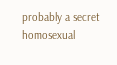probably a secret homosexual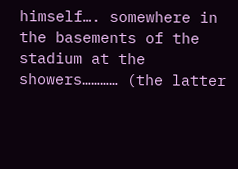himself…. somewhere in the basements of the stadium at the showers………… (the latter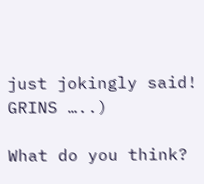just jokingly said! GRINS …..)

What do you think?